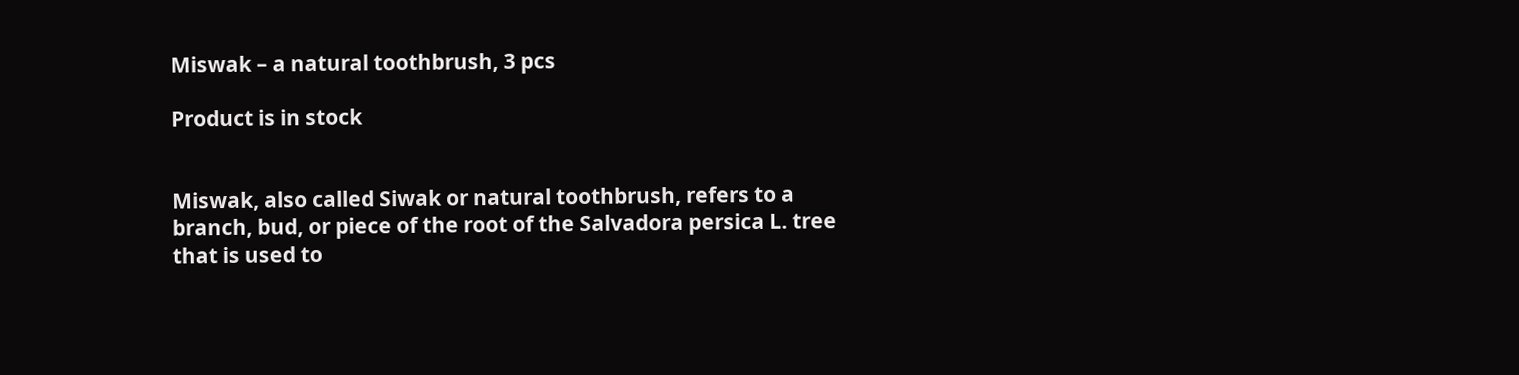Miswak – a natural toothbrush, 3 pcs

Product is in stock


Miswak, also called Siwak or natural toothbrush, refers to a branch, bud, or piece of the root of the Salvadora persica L. tree that is used to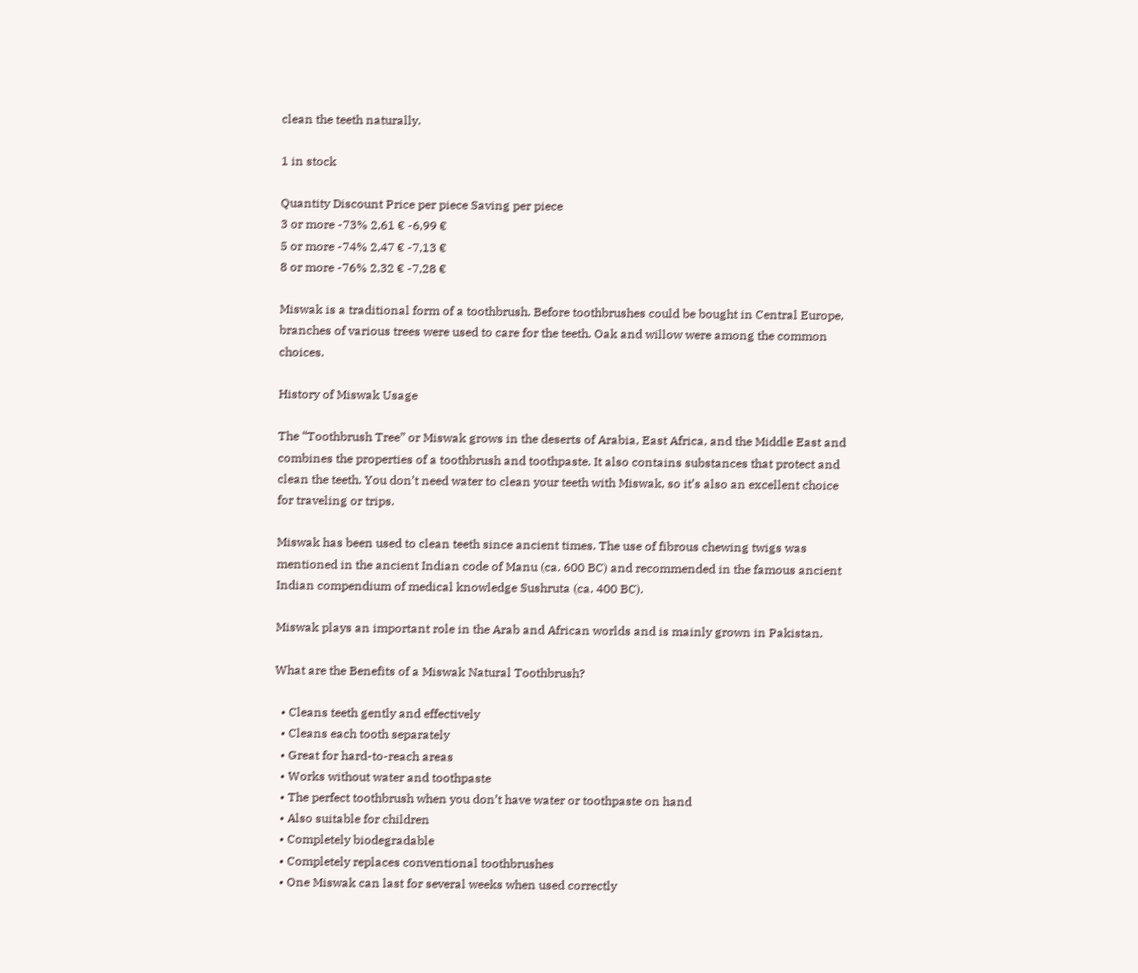clean the teeth naturally.

1 in stock

Quantity Discount Price per piece Saving per piece
3 or more -73% 2,61 € -6,99 €
5 or more -74% 2,47 € -7,13 €
8 or more -76% 2,32 € -7,28 €

Miswak is a traditional form of a toothbrush. Before toothbrushes could be bought in Central Europe, branches of various trees were used to care for the teeth. Oak and willow were among the common choices.

History of Miswak Usage

The “Toothbrush Tree” or Miswak grows in the deserts of Arabia, East Africa, and the Middle East and combines the properties of a toothbrush and toothpaste. It also contains substances that protect and clean the teeth. You don’t need water to clean your teeth with Miswak, so it’s also an excellent choice for traveling or trips.

Miswak has been used to clean teeth since ancient times. The use of fibrous chewing twigs was mentioned in the ancient Indian code of Manu (ca. 600 BC) and recommended in the famous ancient Indian compendium of medical knowledge Sushruta (ca. 400 BC).

Miswak plays an important role in the Arab and African worlds and is mainly grown in Pakistan.

What are the Benefits of a Miswak Natural Toothbrush?

  • Cleans teeth gently and effectively
  • Cleans each tooth separately
  • Great for hard-to-reach areas
  • Works without water and toothpaste
  • The perfect toothbrush when you don’t have water or toothpaste on hand
  • Also suitable for children
  • Completely biodegradable
  • Completely replaces conventional toothbrushes
  • One Miswak can last for several weeks when used correctly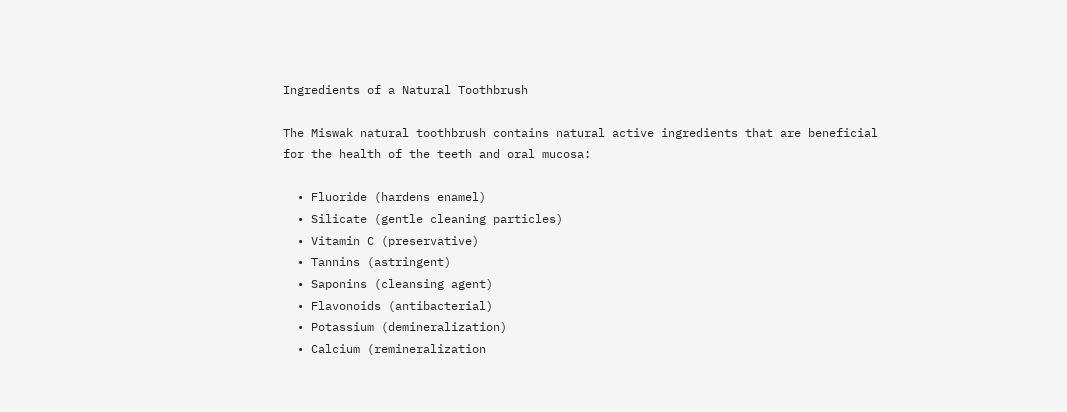Ingredients of a Natural Toothbrush

The Miswak natural toothbrush contains natural active ingredients that are beneficial for the health of the teeth and oral mucosa:

  • Fluoride (hardens enamel)
  • Silicate (gentle cleaning particles)
  • Vitamin C (preservative)
  • Tannins (astringent)
  • Saponins (cleansing agent)
  • Flavonoids (antibacterial)
  • Potassium (demineralization)
  • Calcium (remineralization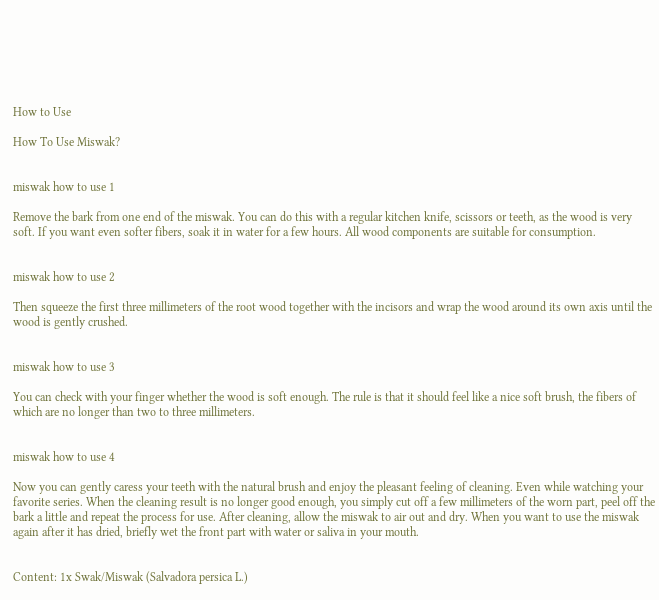How to Use

How To Use Miswak?


miswak how to use 1

Remove the bark from one end of the miswak. You can do this with a regular kitchen knife, scissors or teeth, as the wood is very soft. If you want even softer fibers, soak it in water for a few hours. All wood components are suitable for consumption.


miswak how to use 2

Then squeeze the first three millimeters of the root wood together with the incisors and wrap the wood around its own axis until the wood is gently crushed.


miswak how to use 3

You can check with your finger whether the wood is soft enough. The rule is that it should feel like a nice soft brush, the fibers of which are no longer than two to three millimeters.


miswak how to use 4

Now you can gently caress your teeth with the natural brush and enjoy the pleasant feeling of cleaning. Even while watching your favorite series. When the cleaning result is no longer good enough, you simply cut off a few millimeters of the worn part, peel off the bark a little and repeat the process for use. After cleaning, allow the miswak to air out and dry. When you want to use the miswak again after it has dried, briefly wet the front part with water or saliva in your mouth.


Content: 1x Swak/Miswak (Salvadora persica L.)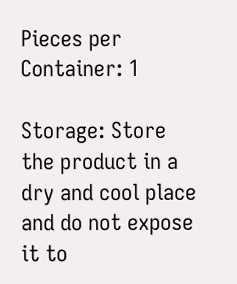Pieces per Container: 1

Storage: Store the product in a dry and cool place and do not expose it to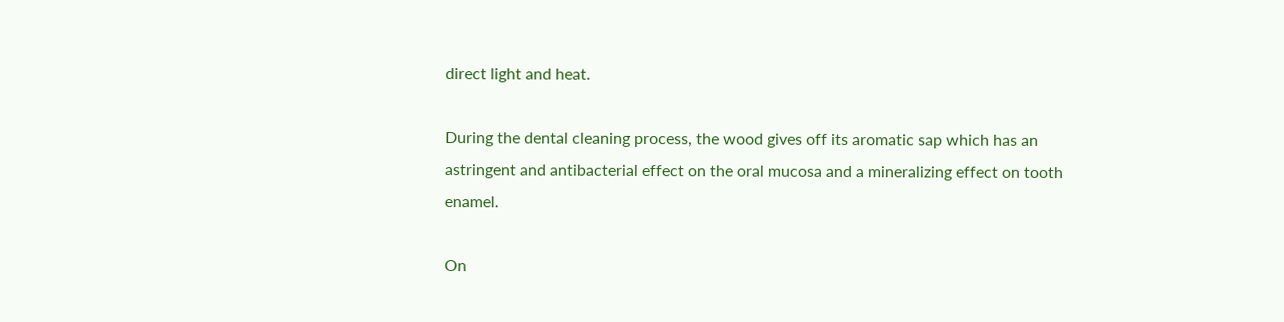direct light and heat.

During the dental cleaning process, the wood gives off its aromatic sap which has an astringent and antibacterial effect on the oral mucosa and a mineralizing effect on tooth enamel.

On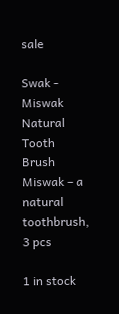sale

Swak - Miswak Natural Tooth Brush
Miswak – a natural toothbrush, 3 pcs

1 in stock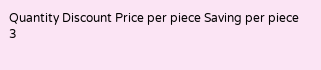Quantity Discount Price per piece Saving per piece
3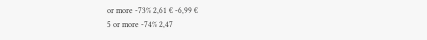or more -73% 2,61 € -6,99 €
5 or more -74% 2,47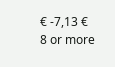€ -7,13 €
8 or more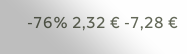-76% 2,32 € -7,28 €